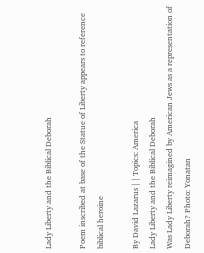Lady Liberty and the Biblical Deborah

Poem inscribed at base of the Statue of Liberty appears to reference biblical heroine

By David Lazarus | | Topics: America
Lady Liberty and the Biblical Deborah
Was Lady Liberty reimagined by American Jews as a representation of Deborah? Photo: Yonatan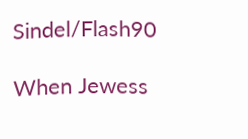Sindel/Flash90

When Jewess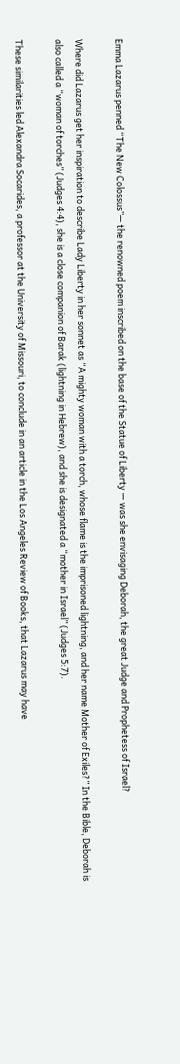Emma Lazarus penned “The New Colossus”— the renowned poem inscribed on the base of the Statue of Liberty — was she envisaging Deborah, the great Judge and Prophetess of Israel?

Where did Lazarus get her inspiration to describe Lady Liberty in her sonnet as “A mighty woman with a torch, whose flame is the imprisoned lightning, and her name Mother of Exiles?” In the Bible, Deborah is also called a “woman of torches” (Judges 4:4), she is a close companion of Barak (lightning in Hebrew), and she is designated a “mother in Israel” (Judges 5:7).

These similarities led Alexandra Socarides, a professor at the University of Missouri, to conclude in an article in the Los Angeles Review of Books, that Lazarus may have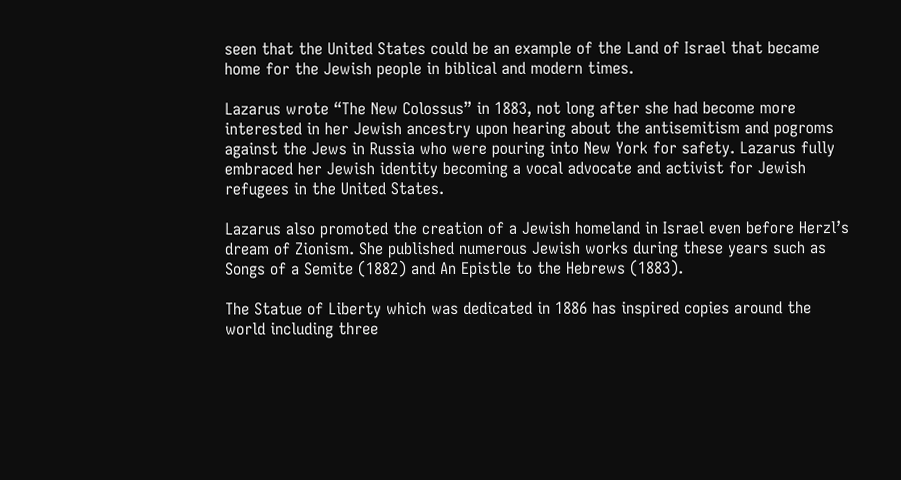seen that the United States could be an example of the Land of Israel that became home for the Jewish people in biblical and modern times.

Lazarus wrote “The New Colossus” in 1883, not long after she had become more interested in her Jewish ancestry upon hearing about the antisemitism and pogroms against the Jews in Russia who were pouring into New York for safety. Lazarus fully embraced her Jewish identity becoming a vocal advocate and activist for Jewish refugees in the United States.

Lazarus also promoted the creation of a Jewish homeland in Israel even before Herzl’s dream of Zionism. She published numerous Jewish works during these years such as Songs of a Semite (1882) and An Epistle to the Hebrews (1883).

The Statue of Liberty which was dedicated in 1886 has inspired copies around the world including three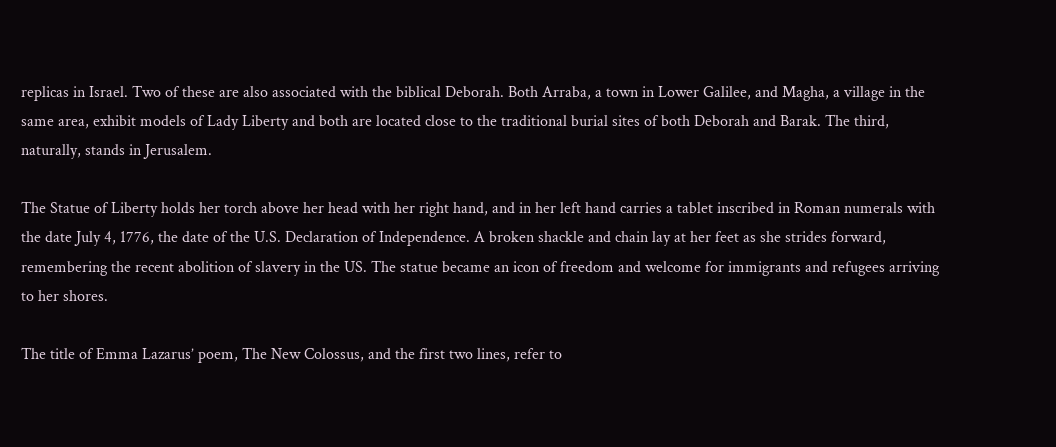replicas in Israel. Two of these are also associated with the biblical Deborah. Both Arraba, a town in Lower Galilee, and Magha, a village in the same area, exhibit models of Lady Liberty and both are located close to the traditional burial sites of both Deborah and Barak. The third, naturally, stands in Jerusalem.

The Statue of Liberty holds her torch above her head with her right hand, and in her left hand carries a tablet inscribed in Roman numerals with the date July 4, 1776, the date of the U.S. Declaration of Independence. A broken shackle and chain lay at her feet as she strides forward, remembering the recent abolition of slavery in the US. The statue became an icon of freedom and welcome for immigrants and refugees arriving to her shores.

The title of Emma Lazarus’ poem, The New Colossus, and the first two lines, refer to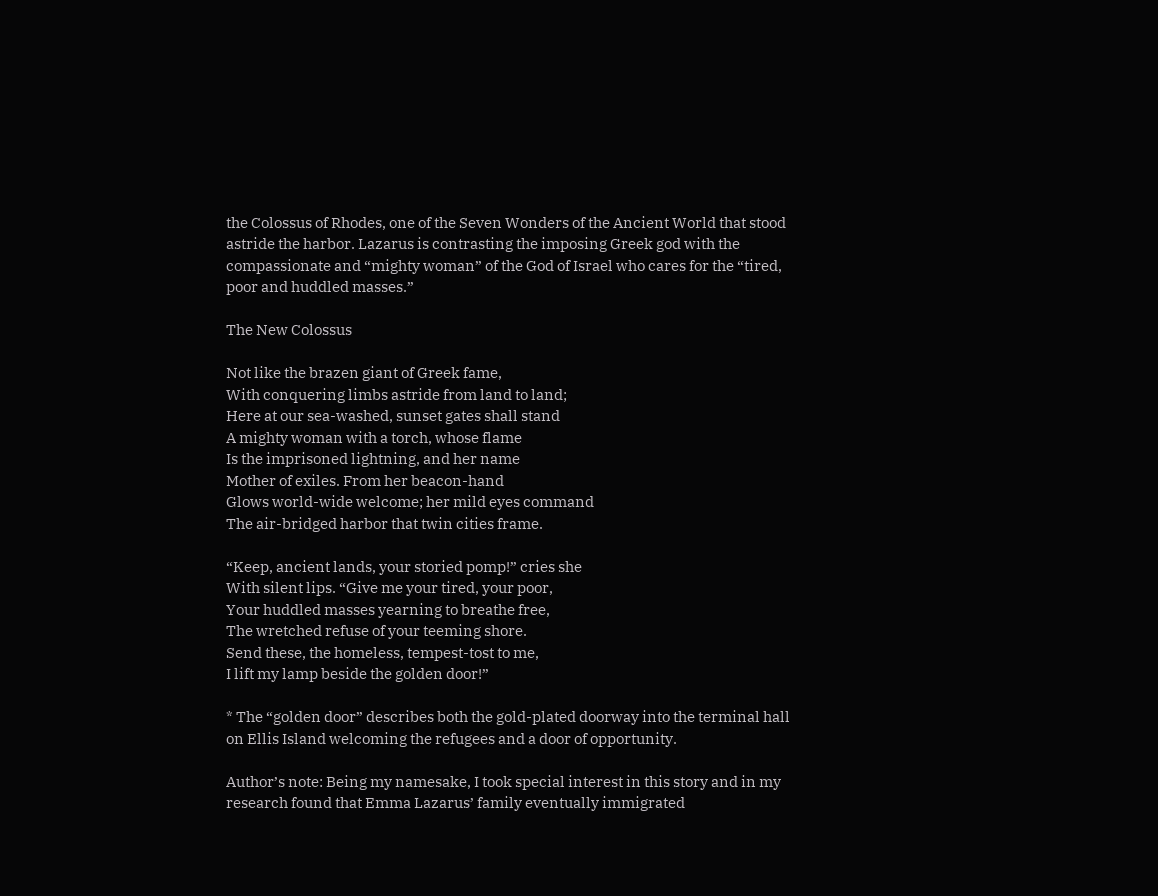the Colossus of Rhodes, one of the Seven Wonders of the Ancient World that stood astride the harbor. Lazarus is contrasting the imposing Greek god with the compassionate and “mighty woman” of the God of Israel who cares for the “tired, poor and huddled masses.”

The New Colossus

Not like the brazen giant of Greek fame,
With conquering limbs astride from land to land;
Here at our sea-washed, sunset gates shall stand
A mighty woman with a torch, whose flame
Is the imprisoned lightning, and her name
Mother of exiles. From her beacon-hand
Glows world-wide welcome; her mild eyes command
The air-bridged harbor that twin cities frame.

“Keep, ancient lands, your storied pomp!” cries she
With silent lips. “Give me your tired, your poor,
Your huddled masses yearning to breathe free,
The wretched refuse of your teeming shore.
Send these, the homeless, tempest-tost to me,
I lift my lamp beside the golden door!”

* The “golden door” describes both the gold-plated doorway into the terminal hall on Ellis Island welcoming the refugees and a door of opportunity.

Author’s note: Being my namesake, I took special interest in this story and in my research found that Emma Lazarus’ family eventually immigrated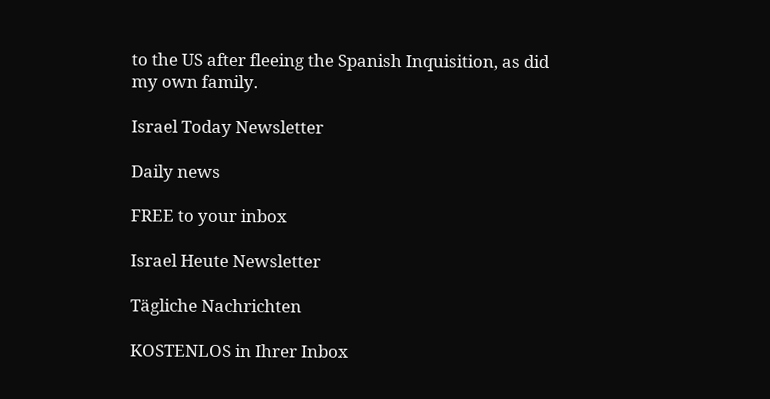to the US after fleeing the Spanish Inquisition, as did my own family.

Israel Today Newsletter

Daily news

FREE to your inbox

Israel Heute Newsletter

Tägliche Nachrichten

KOSTENLOS in Ihrer Inbox